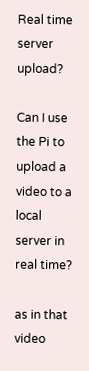Real time server upload?

Can I use the Pi to upload a video to a local server in real time?

as in that video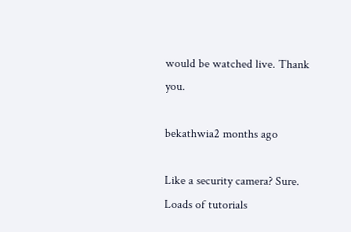would be watched live. Thank you.

bekathwia2 months ago

Like a security camera? Sure. Loads of tutorials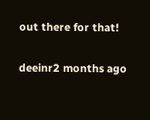out there for that!

deeinr2 months ago